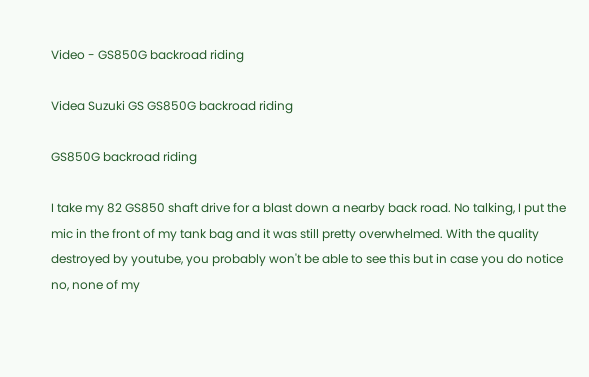Video - GS850G backroad riding

Videa Suzuki GS GS850G backroad riding

GS850G backroad riding

I take my 82 GS850 shaft drive for a blast down a nearby back road. No talking, I put the mic in the front of my tank bag and it was still pretty overwhelmed. With the quality destroyed by youtube, you probably won't be able to see this but in case you do notice no, none of my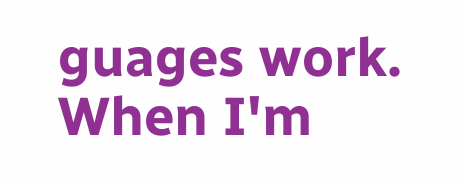guages work. When I'm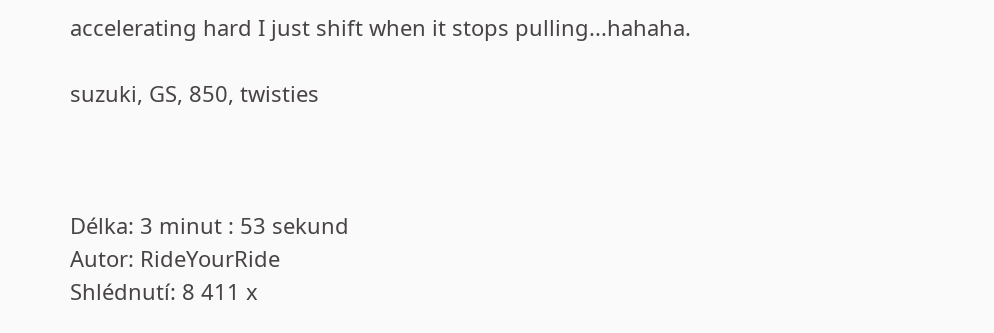accelerating hard I just shift when it stops pulling...hahaha.

suzuki, GS, 850, twisties



Délka: 3 minut : 53 sekund
Autor: RideYourRide
Shlédnutí: 8 411 x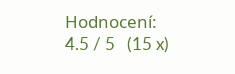Hodnocení: 4.5 / 5   (15 x)